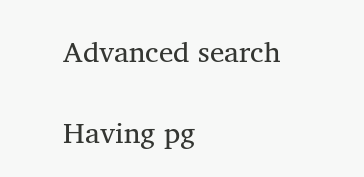Advanced search

Having pg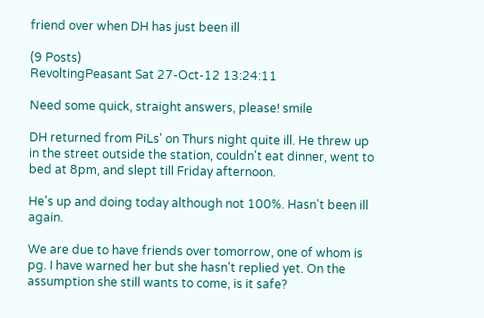friend over when DH has just been ill

(9 Posts)
RevoltingPeasant Sat 27-Oct-12 13:24:11

Need some quick, straight answers, please! smile

DH returned from PiLs' on Thurs night quite ill. He threw up in the street outside the station, couldn't eat dinner, went to bed at 8pm, and slept till Friday afternoon.

He's up and doing today although not 100%. Hasn't been ill again.

We are due to have friends over tomorrow, one of whom is pg. I have warned her but she hasn't replied yet. On the assumption she still wants to come, is it safe?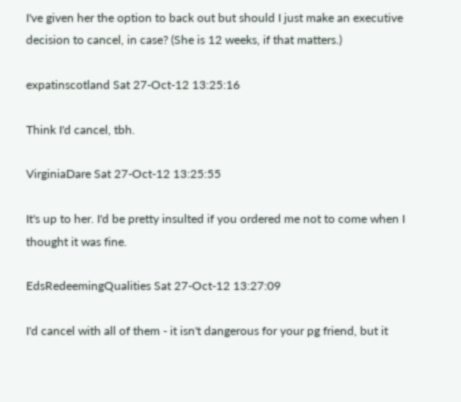I've given her the option to back out but should I just make an executive decision to cancel, in case? (She is 12 weeks, if that matters.)

expatinscotland Sat 27-Oct-12 13:25:16

Think I'd cancel, tbh.

VirginiaDare Sat 27-Oct-12 13:25:55

It's up to her. I'd be pretty insulted if you ordered me not to come when I thought it was fine.

EdsRedeemingQualities Sat 27-Oct-12 13:27:09

I'd cancel with all of them - it isn't dangerous for your pg friend, but it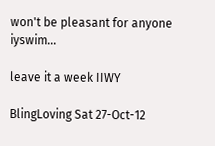won't be pleasant for anyone iyswim...

leave it a week IIWY

BlingLoving Sat 27-Oct-12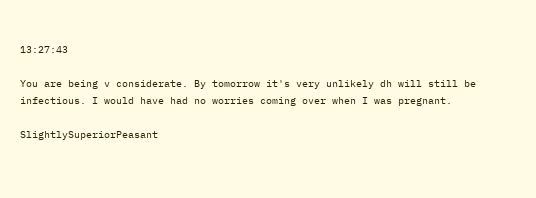13:27:43

You are being v considerate. By tomorrow it's very unlikely dh will still be infectious. I would have had no worries coming over when I was pregnant.

SlightlySuperiorPeasant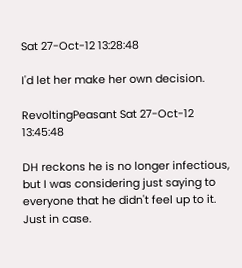Sat 27-Oct-12 13:28:48

I'd let her make her own decision.

RevoltingPeasant Sat 27-Oct-12 13:45:48

DH reckons he is no longer infectious, but I was considering just saying to everyone that he didn't feel up to it. Just in case.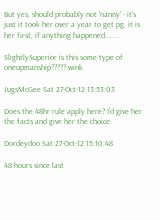But yes, should probably not 'nanny' - it's just it took her over a year to get pg, it is her first, if anything happened.......

SlightlySuperior is this some type of oneupmanship????? wink

JugsMcGee Sat 27-Oct-12 13:53:03

Does the 48hr rule apply here? I'd give her the facts and give her the choice.

Dordeydoo Sat 27-Oct-12 15:10:48

48 hours since last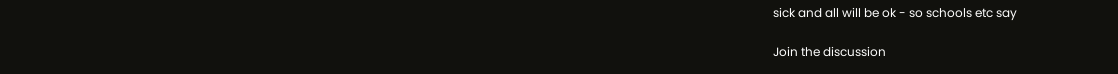sick and all will be ok - so schools etc say

Join the discussion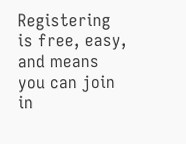Registering is free, easy, and means you can join in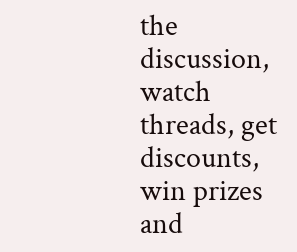the discussion, watch threads, get discounts, win prizes and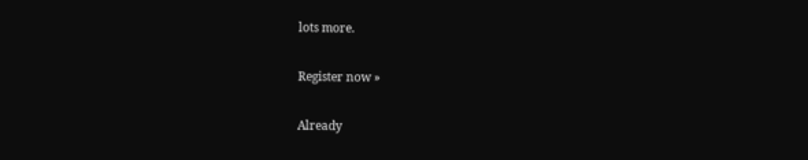lots more.

Register now »

Already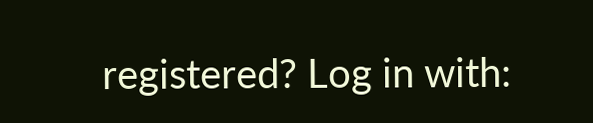registered? Log in with: